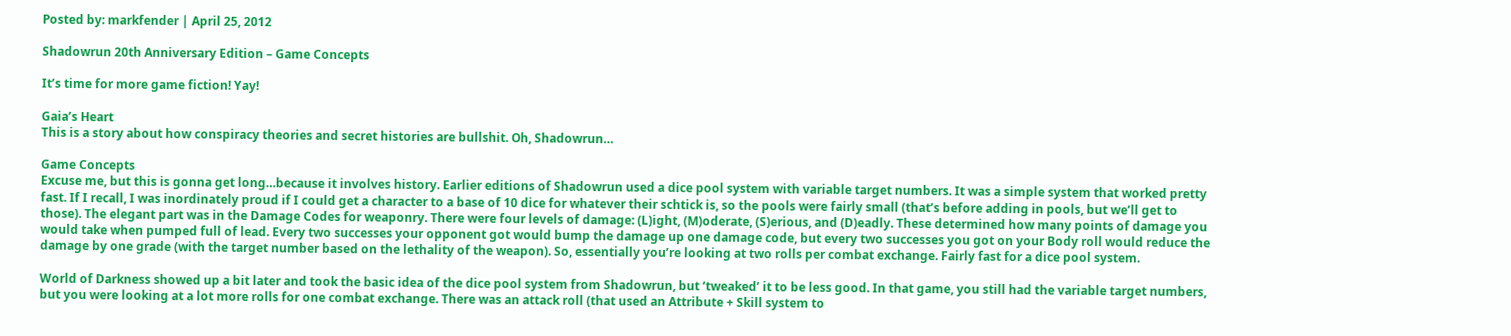Posted by: markfender | April 25, 2012

Shadowrun 20th Anniversary Edition – Game Concepts

It’s time for more game fiction! Yay!

Gaia’s Heart
This is a story about how conspiracy theories and secret histories are bullshit. Oh, Shadowrun…

Game Concepts
Excuse me, but this is gonna get long…because it involves history. Earlier editions of Shadowrun used a dice pool system with variable target numbers. It was a simple system that worked pretty fast. If I recall, I was inordinately proud if I could get a character to a base of 10 dice for whatever their schtick is, so the pools were fairly small (that’s before adding in pools, but we’ll get to those). The elegant part was in the Damage Codes for weaponry. There were four levels of damage: (L)ight, (M)oderate, (S)erious, and (D)eadly. These determined how many points of damage you would take when pumped full of lead. Every two successes your opponent got would bump the damage up one damage code, but every two successes you got on your Body roll would reduce the damage by one grade (with the target number based on the lethality of the weapon). So, essentially you’re looking at two rolls per combat exchange. Fairly fast for a dice pool system.

World of Darkness showed up a bit later and took the basic idea of the dice pool system from Shadowrun, but ‘tweaked’ it to be less good. In that game, you still had the variable target numbers, but you were looking at a lot more rolls for one combat exchange. There was an attack roll (that used an Attribute + Skill system to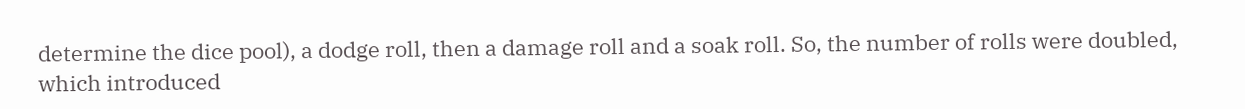determine the dice pool), a dodge roll, then a damage roll and a soak roll. So, the number of rolls were doubled, which introduced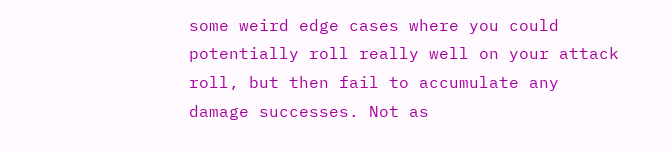some weird edge cases where you could potentially roll really well on your attack roll, but then fail to accumulate any damage successes. Not as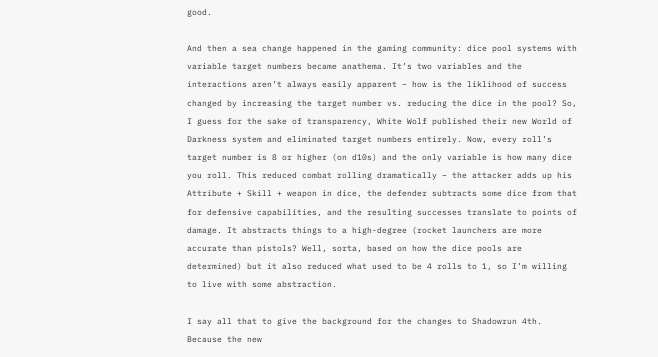good.

And then a sea change happened in the gaming community: dice pool systems with variable target numbers became anathema. It’s two variables and the interactions aren’t always easily apparent – how is the liklihood of success changed by increasing the target number vs. reducing the dice in the pool? So, I guess for the sake of transparency, White Wolf published their new World of Darkness system and eliminated target numbers entirely. Now, every roll’s target number is 8 or higher (on d10s) and the only variable is how many dice you roll. This reduced combat rolling dramatically – the attacker adds up his Attribute + Skill + weapon in dice, the defender subtracts some dice from that for defensive capabilities, and the resulting successes translate to points of damage. It abstracts things to a high-degree (rocket launchers are more accurate than pistols? Well, sorta, based on how the dice pools are determined) but it also reduced what used to be 4 rolls to 1, so I’m willing to live with some abstraction.

I say all that to give the background for the changes to Shadowrun 4th. Because the new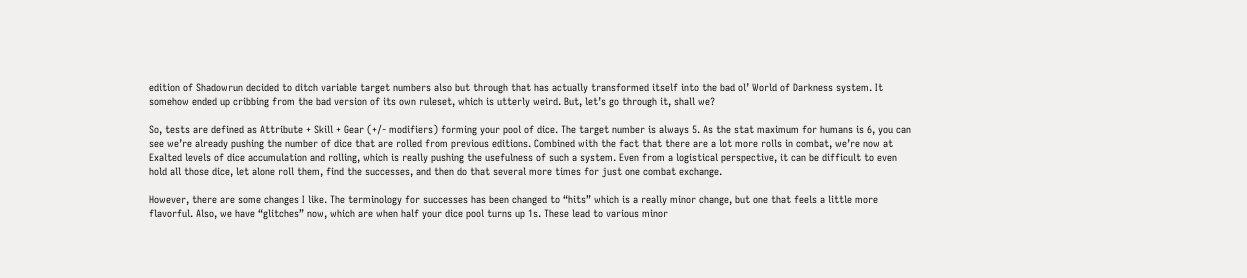edition of Shadowrun decided to ditch variable target numbers also but through that has actually transformed itself into the bad ol’ World of Darkness system. It somehow ended up cribbing from the bad version of its own ruleset, which is utterly weird. But, let’s go through it, shall we?

So, tests are defined as Attribute + Skill + Gear (+/- modifiers) forming your pool of dice. The target number is always 5. As the stat maximum for humans is 6, you can see we’re already pushing the number of dice that are rolled from previous editions. Combined with the fact that there are a lot more rolls in combat, we’re now at Exalted levels of dice accumulation and rolling, which is really pushing the usefulness of such a system. Even from a logistical perspective, it can be difficult to even hold all those dice, let alone roll them, find the successes, and then do that several more times for just one combat exchange.

However, there are some changes I like. The terminology for successes has been changed to “hits” which is a really minor change, but one that feels a little more flavorful. Also, we have “glitches” now, which are when half your dice pool turns up 1s. These lead to various minor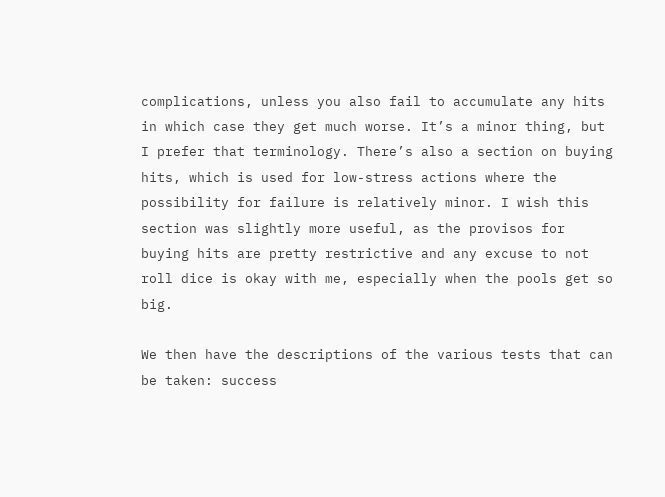complications, unless you also fail to accumulate any hits in which case they get much worse. It’s a minor thing, but I prefer that terminology. There’s also a section on buying hits, which is used for low-stress actions where the possibility for failure is relatively minor. I wish this section was slightly more useful, as the provisos for buying hits are pretty restrictive and any excuse to not roll dice is okay with me, especially when the pools get so big.

We then have the descriptions of the various tests that can be taken: success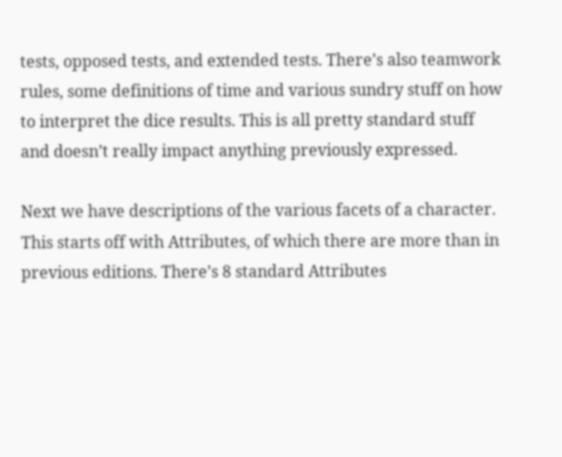tests, opposed tests, and extended tests. There’s also teamwork rules, some definitions of time and various sundry stuff on how to interpret the dice results. This is all pretty standard stuff and doesn’t really impact anything previously expressed.

Next we have descriptions of the various facets of a character. This starts off with Attributes, of which there are more than in previous editions. There’s 8 standard Attributes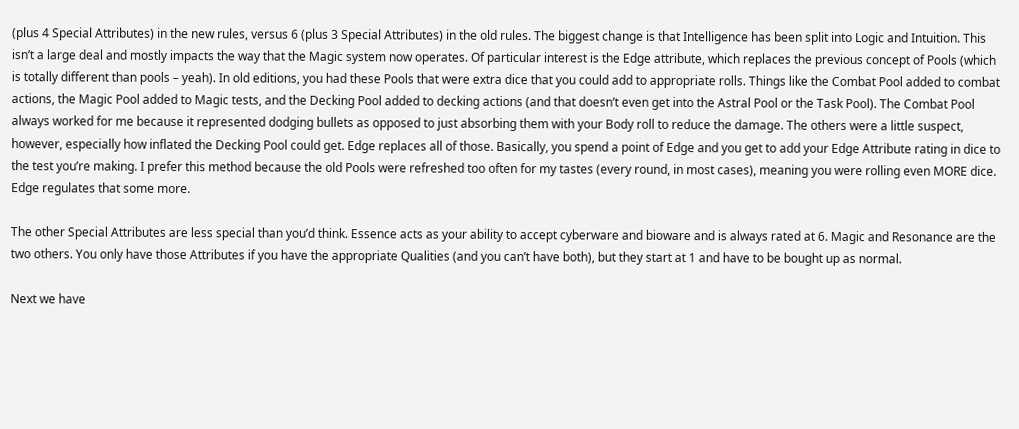(plus 4 Special Attributes) in the new rules, versus 6 (plus 3 Special Attributes) in the old rules. The biggest change is that Intelligence has been split into Logic and Intuition. This isn’t a large deal and mostly impacts the way that the Magic system now operates. Of particular interest is the Edge attribute, which replaces the previous concept of Pools (which is totally different than pools – yeah). In old editions, you had these Pools that were extra dice that you could add to appropriate rolls. Things like the Combat Pool added to combat actions, the Magic Pool added to Magic tests, and the Decking Pool added to decking actions (and that doesn’t even get into the Astral Pool or the Task Pool). The Combat Pool always worked for me because it represented dodging bullets as opposed to just absorbing them with your Body roll to reduce the damage. The others were a little suspect, however, especially how inflated the Decking Pool could get. Edge replaces all of those. Basically, you spend a point of Edge and you get to add your Edge Attribute rating in dice to the test you’re making. I prefer this method because the old Pools were refreshed too often for my tastes (every round, in most cases), meaning you were rolling even MORE dice. Edge regulates that some more.

The other Special Attributes are less special than you’d think. Essence acts as your ability to accept cyberware and bioware and is always rated at 6. Magic and Resonance are the two others. You only have those Attributes if you have the appropriate Qualities (and you can’t have both), but they start at 1 and have to be bought up as normal.

Next we have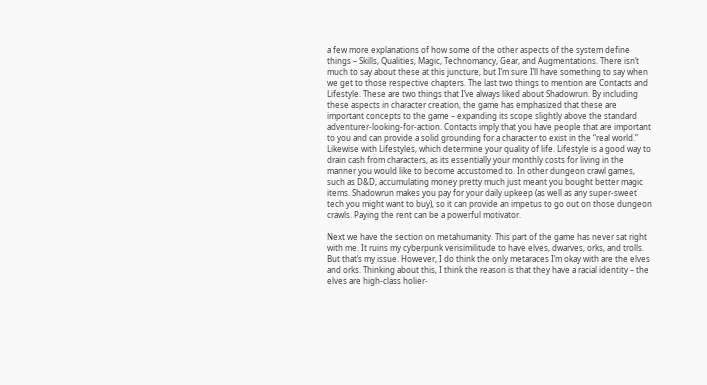a few more explanations of how some of the other aspects of the system define things – Skills, Qualities, Magic, Technomancy, Gear, and Augmentations. There isn’t much to say about these at this juncture, but I’m sure I’ll have something to say when we get to those respective chapters. The last two things to mention are Contacts and Lifestyle. These are two things that I’ve always liked about Shadowrun. By including these aspects in character creation, the game has emphasized that these are important concepts to the game – expanding its scope slightly above the standard adventurer-looking-for-action. Contacts imply that you have people that are important to you and can provide a solid grounding for a character to exist in the “real world.” Likewise with Lifestyles, which determine your quality of life. Lifestyle is a good way to drain cash from characters, as its essentially your monthly costs for living in the manner you would like to become accustomed to. In other dungeon crawl games, such as D&D, accumulating money pretty much just meant you bought better magic items. Shadowrun makes you pay for your daily upkeep (as well as any super-sweet tech you might want to buy), so it can provide an impetus to go out on those dungeon crawls. Paying the rent can be a powerful motivator.

Next we have the section on metahumanity. This part of the game has never sat right with me. It ruins my cyberpunk verisimilitude to have elves, dwarves, orks, and trolls. But that’s my issue. However, I do think the only metaraces I’m okay with are the elves and orks. Thinking about this, I think the reason is that they have a racial identity – the elves are high-class holier-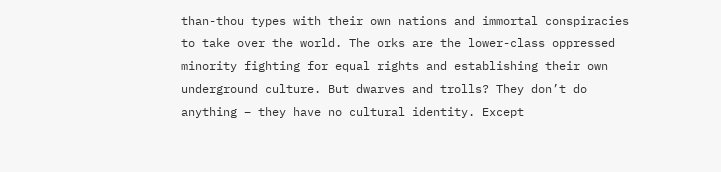than-thou types with their own nations and immortal conspiracies to take over the world. The orks are the lower-class oppressed minority fighting for equal rights and establishing their own underground culture. But dwarves and trolls? They don’t do anything – they have no cultural identity. Except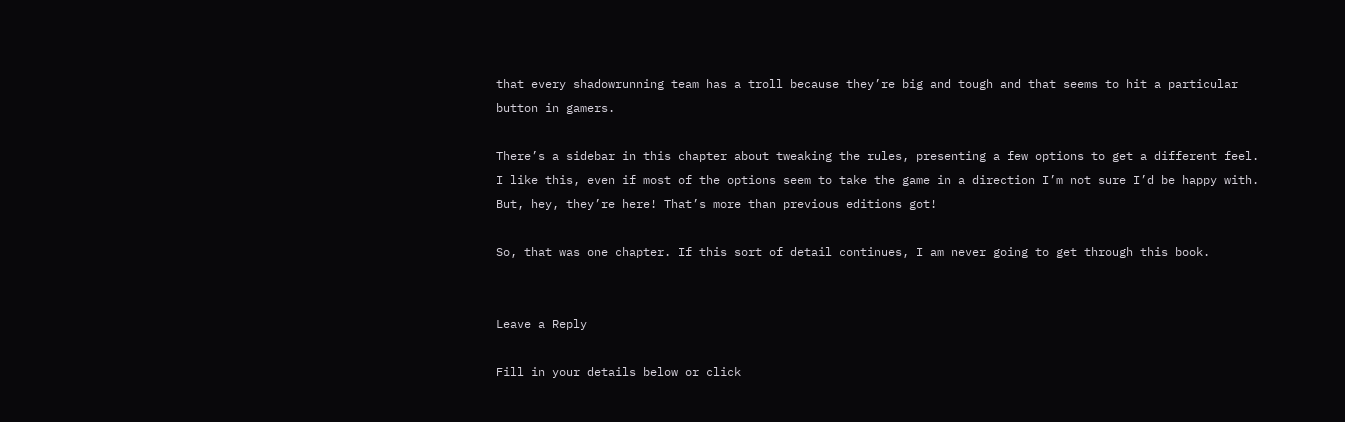that every shadowrunning team has a troll because they’re big and tough and that seems to hit a particular button in gamers.

There’s a sidebar in this chapter about tweaking the rules, presenting a few options to get a different feel. I like this, even if most of the options seem to take the game in a direction I’m not sure I’d be happy with. But, hey, they’re here! That’s more than previous editions got!

So, that was one chapter. If this sort of detail continues, I am never going to get through this book.


Leave a Reply

Fill in your details below or click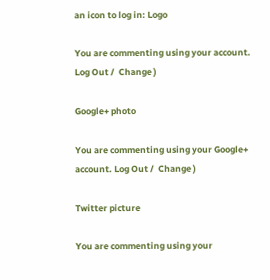an icon to log in: Logo

You are commenting using your account. Log Out /  Change )

Google+ photo

You are commenting using your Google+ account. Log Out /  Change )

Twitter picture

You are commenting using your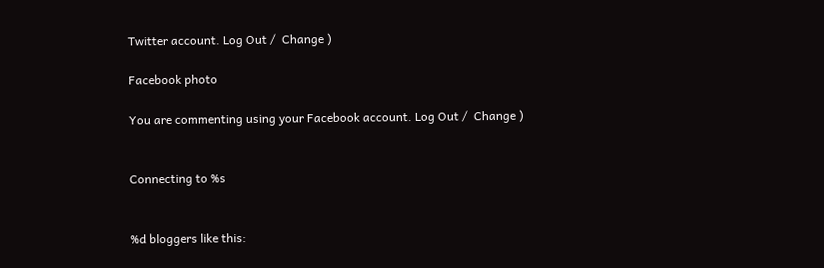Twitter account. Log Out /  Change )

Facebook photo

You are commenting using your Facebook account. Log Out /  Change )


Connecting to %s


%d bloggers like this: